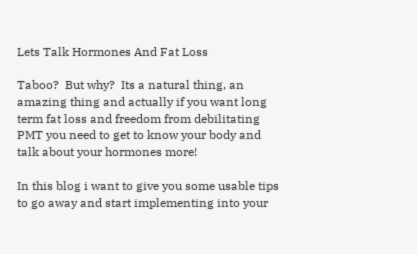Lets Talk Hormones And Fat Loss

Taboo?  But why?  Its a natural thing, an amazing thing and actually if you want long term fat loss and freedom from debilitating PMT you need to get to know your body and talk about your hormones more!

In this blog i want to give you some usable tips to go away and start implementing into your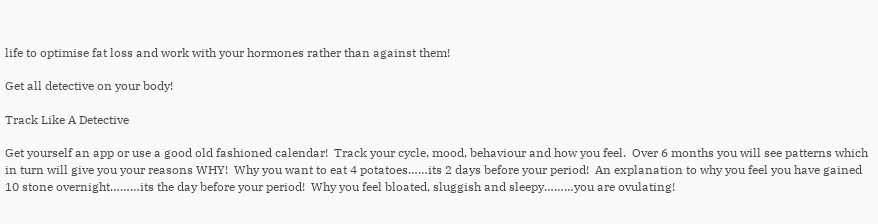life to optimise fat loss and work with your hormones rather than against them!

Get all detective on your body!

Track Like A Detective

Get yourself an app or use a good old fashioned calendar!  Track your cycle, mood, behaviour and how you feel.  Over 6 months you will see patterns which in turn will give you your reasons WHY!  Why you want to eat 4 potatoes……its 2 days before your period!  An explanation to why you feel you have gained 10 stone overnight………its the day before your period!  Why you feel bloated, sluggish and sleepy………you are ovulating!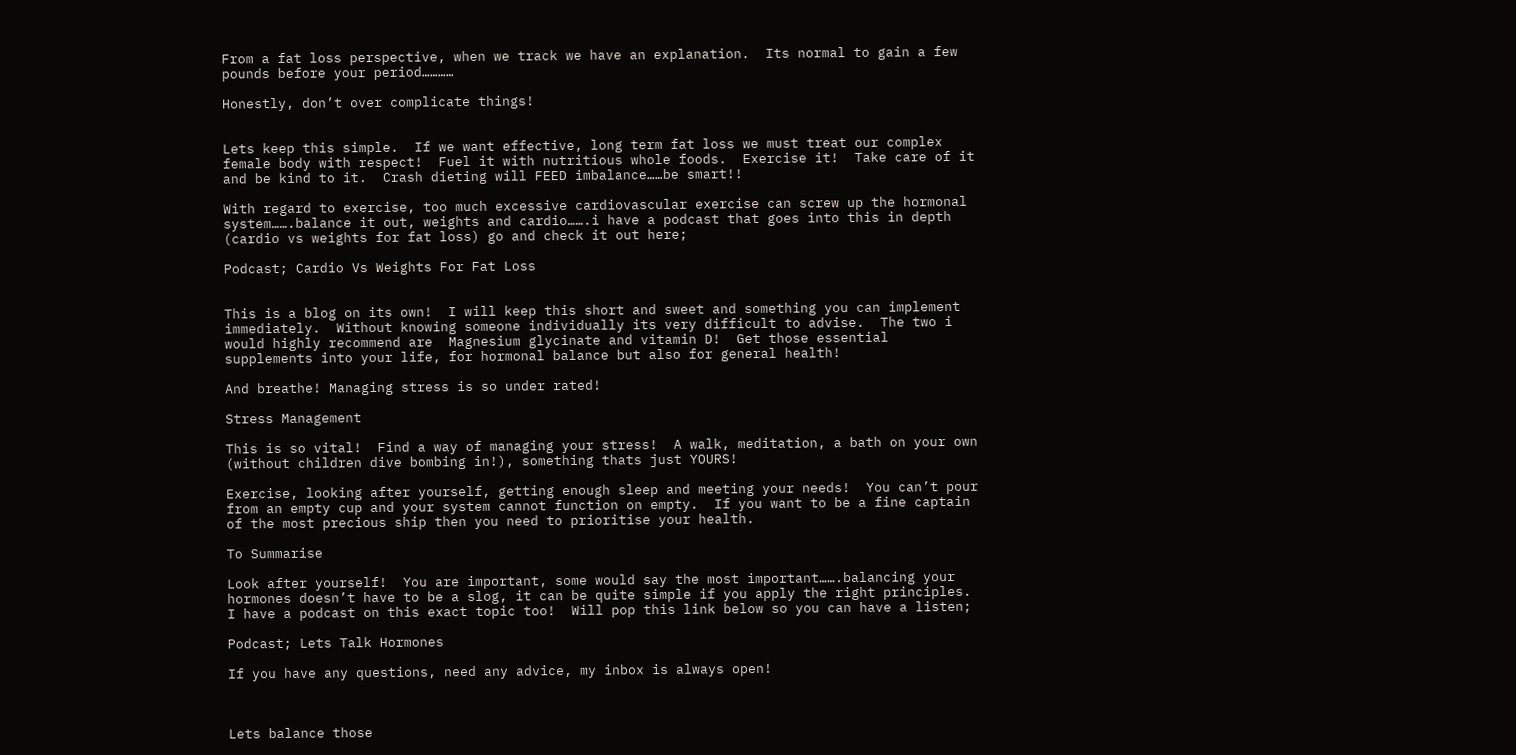From a fat loss perspective, when we track we have an explanation.  Its normal to gain a few pounds before your period…………

Honestly, don’t over complicate things!


Lets keep this simple.  If we want effective, long term fat loss we must treat our complex female body with respect!  Fuel it with nutritious whole foods.  Exercise it!  Take care of it and be kind to it.  Crash dieting will FEED imbalance……be smart!!

With regard to exercise, too much excessive cardiovascular exercise can screw up the hormonal system…….balance it out, weights and cardio…….i have a podcast that goes into this in depth (cardio vs weights for fat loss) go and check it out here;

Podcast; Cardio Vs Weights For Fat Loss


This is a blog on its own!  I will keep this short and sweet and something you can implement immediately.  Without knowing someone individually its very difficult to advise.  The two i would highly recommend are  Magnesium glycinate and vitamin D!  Get those essential supplements into your life, for hormonal balance but also for general health!

And breathe! Managing stress is so under rated!

Stress Management

This is so vital!  Find a way of managing your stress!  A walk, meditation, a bath on your own (without children dive bombing in!), something thats just YOURS!

Exercise, looking after yourself, getting enough sleep and meeting your needs!  You can’t pour from an empty cup and your system cannot function on empty.  If you want to be a fine captain of the most precious ship then you need to prioritise your health.

To Summarise

Look after yourself!  You are important, some would say the most important…….balancing your hormones doesn’t have to be a slog, it can be quite simple if you apply the right principles.  I have a podcast on this exact topic too!  Will pop this link below so you can have a listen;

Podcast; Lets Talk Hormones

If you have any questions, need any advice, my inbox is always open!



Lets balance those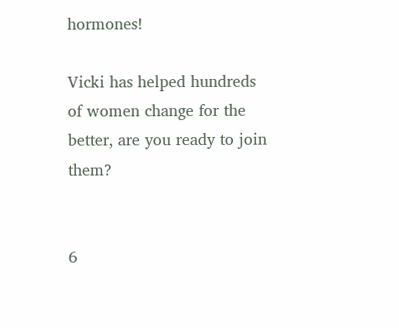hormones!

Vicki has helped hundreds of women change for the better, are you ready to join them?


6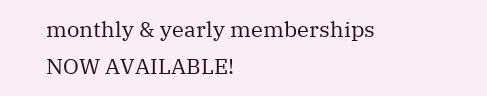monthly & yearly memberships NOW AVAILABLE!